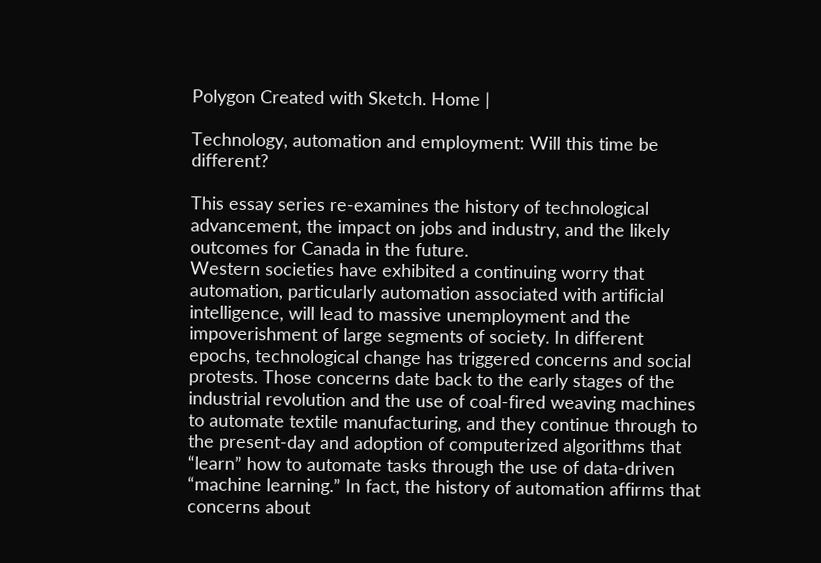Polygon Created with Sketch. Home |

Technology, automation and employment: Will this time be different?

This essay series re-examines the history of technological advancement, the impact on jobs and industry, and the likely outcomes for Canada in the future.
Western societies have exhibited a continuing worry that automation, particularly automation associated with artificial intelligence, will lead to massive unemployment and the impoverishment of large segments of society. In different epochs, technological change has triggered concerns and social protests. Those concerns date back to the early stages of the industrial revolution and the use of coal-fired weaving machines to automate textile manufacturing, and they continue through to the present-day and adoption of computerized algorithms that “learn” how to automate tasks through the use of data-driven “machine learning.” In fact, the history of automation affirms that concerns about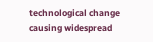technological change causing widespread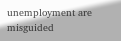unemployment are misguided